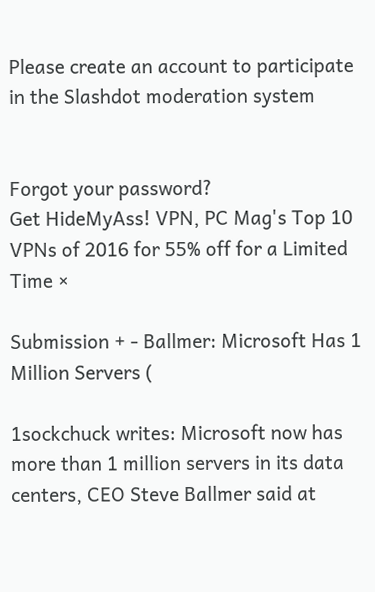Please create an account to participate in the Slashdot moderation system


Forgot your password?
Get HideMyAss! VPN, PC Mag's Top 10 VPNs of 2016 for 55% off for a Limited Time ×

Submission + - Ballmer: Microsoft Has 1 Million Servers (

1sockchuck writes: Microsoft now has more than 1 million servers in its data centers, CEO Steve Ballmer said at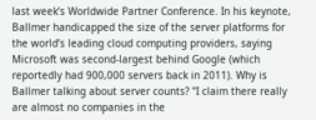last week’s Worldwide Partner Conference. In his keynote, Ballmer handicapped the size of the server platforms for the world’s leading cloud computing providers, saying Microsoft was second-largest behind Google (which reportedly had 900,000 servers back in 2011). Why is Ballmer talking about server counts? "I claim there really are almost no companies in the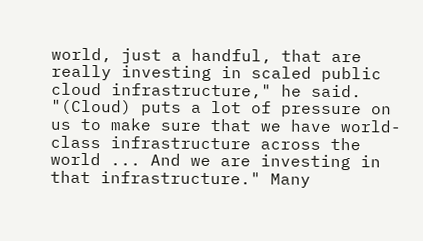world, just a handful, that are really investing in scaled public cloud infrastructure," he said. "(Cloud) puts a lot of pressure on us to make sure that we have world-class infrastructure across the world ... And we are investing in that infrastructure." Many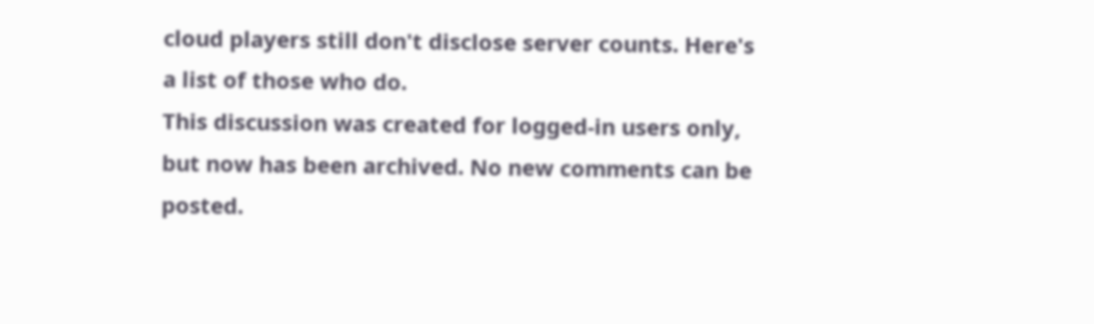cloud players still don't disclose server counts. Here's a list of those who do.
This discussion was created for logged-in users only, but now has been archived. No new comments can be posted.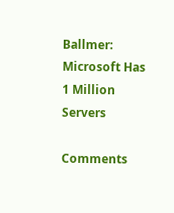Ballmer: Microsoft Has 1 Million Servers

Comments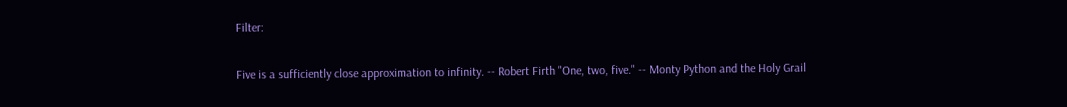Filter:

Five is a sufficiently close approximation to infinity. -- Robert Firth "One, two, five." -- Monty Python and the Holy Grail